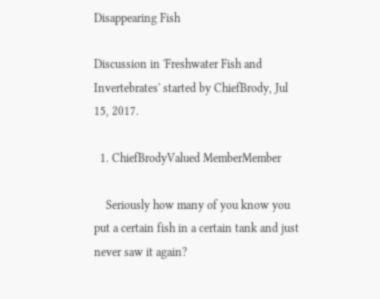Disappearing Fish

Discussion in 'Freshwater Fish and Invertebrates' started by ChiefBrody, Jul 15, 2017.

  1. ChiefBrodyValued MemberMember

    Seriously how many of you know you put a certain fish in a certain tank and just never saw it again?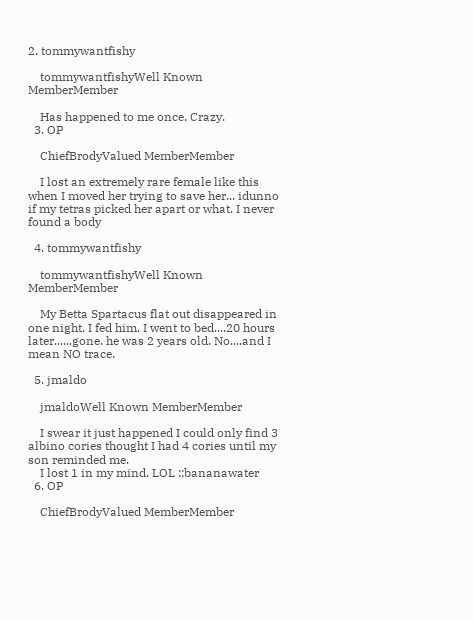2. tommywantfishy

    tommywantfishyWell Known MemberMember

    Has happened to me once. Crazy.
  3. OP

    ChiefBrodyValued MemberMember

    I lost an extremely rare female like this when I moved her trying to save her... idunno if my tetras picked her apart or what. I never found a body

  4. tommywantfishy

    tommywantfishyWell Known MemberMember

    My Betta Spartacus flat out disappeared in one night. I fed him. I went to bed....20 hours later......gone. he was 2 years old. No....and I mean NO trace.

  5. jmaldo

    jmaldoWell Known MemberMember

    I swear it just happened I could only find 3 albino cories thought I had 4 cories until my son reminded me.
    I lost 1 in my mind. LOL :;bananawater
  6. OP

    ChiefBrodyValued MemberMember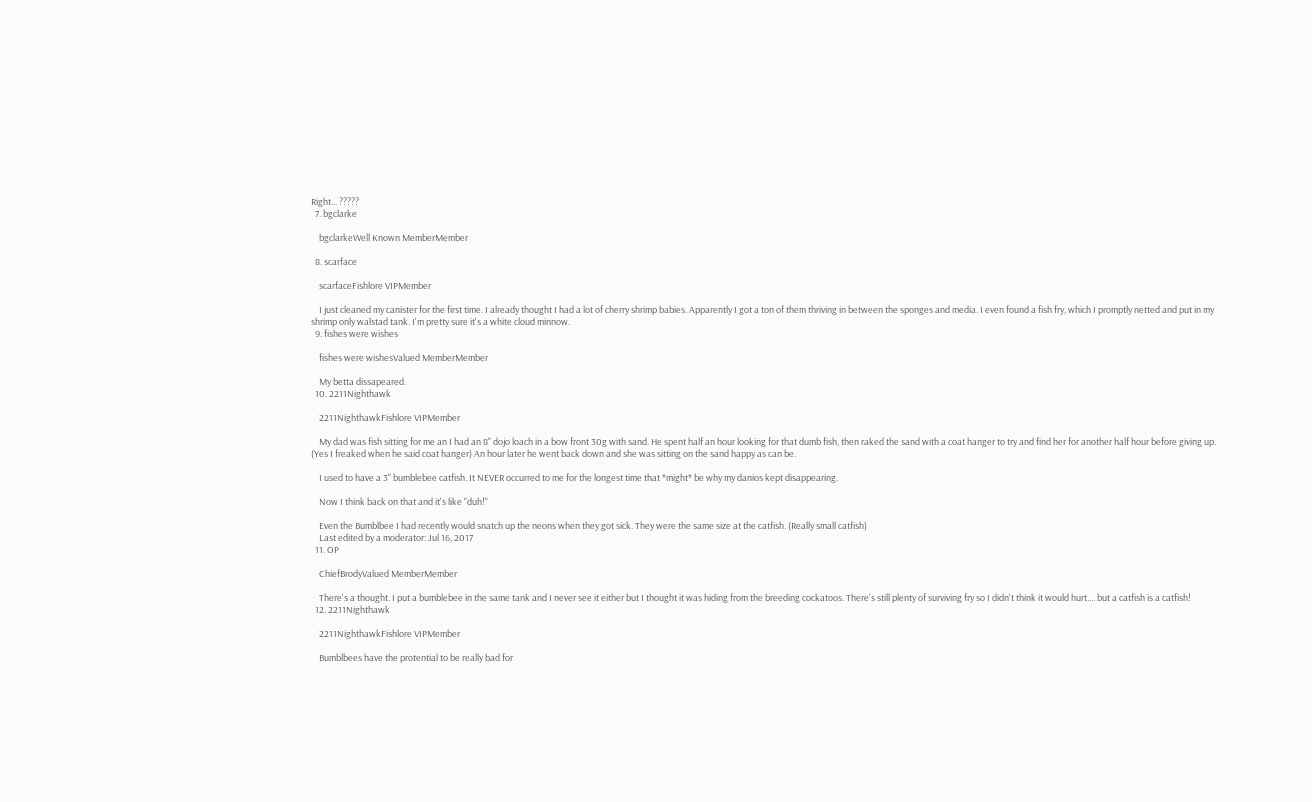Right... ?????
  7. bgclarke

    bgclarkeWell Known MemberMember

  8. scarface

    scarfaceFishlore VIPMember

    I just cleaned my canister for the first time. I already thought I had a lot of cherry shrimp babies. Apparently I got a ton of them thriving in between the sponges and media. I even found a fish fry, which I promptly netted and put in my shrimp only walstad tank. I'm pretty sure it's a white cloud minnow.
  9. fishes were wishes

    fishes were wishesValued MemberMember

    My betta dissapeared.
  10. 2211Nighthawk

    2211NighthawkFishlore VIPMember

    My dad was fish sitting for me an I had an 8" dojo loach in a bow front 30g with sand. He spent half an hour looking for that dumb fish, then raked the sand with a coat hanger to try and find her for another half hour before giving up. (Yes I freaked when he said coat hanger) An hour later he went back down and she was sitting on the sand happy as can be.

    I used to have a 3" bumblebee catfish. It NEVER occurred to me for the longest time that *might* be why my danios kept disappearing.

    Now I think back on that and it's like "duh!"

    Even the Bumblbee I had recently would snatch up the neons when they got sick. They were the same size at the catfish. (Really small catfish)
    Last edited by a moderator: Jul 16, 2017
  11. OP

    ChiefBrodyValued MemberMember

    There's a thought. I put a bumblebee in the same tank and I never see it either but I thought it was hiding from the breeding cockatoos. There's still plenty of surviving fry so I didn't think it would hurt.... but a catfish is a catfish!
  12. 2211Nighthawk

    2211NighthawkFishlore VIPMember

    Bumblbees have the protential to be really bad for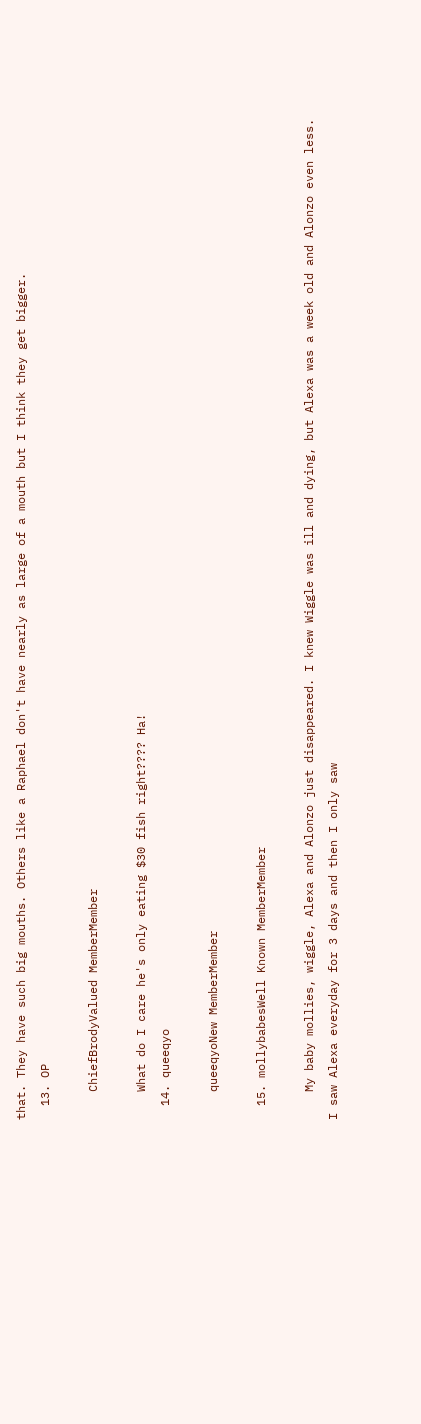that. They have such big mouths. Others like a Raphael don't have nearly as large of a mouth but I think they get bigger.
  13. OP

    ChiefBrodyValued MemberMember

    What do I care he's only eating $30 fish right???? Ha!
  14. queeqyo

    queeqyoNew MemberMember

  15. mollybabesWell Known MemberMember

    My baby mollies, wiggle, Alexa and Alonzo just disappeared. I knew Wiggle was ill and dying, but Alexa was a week old and Alonzo even less. I saw Alexa everyday for 3 days and then I only saw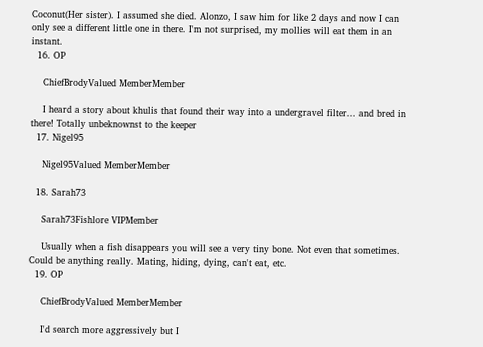Coconut(Her sister). I assumed she died. Alonzo, I saw him for like 2 days and now I can only see a different little one in there. I'm not surprised, my mollies will eat them in an instant.
  16. OP

    ChiefBrodyValued MemberMember

    I heard a story about khulis that found their way into a undergravel filter... and bred in there! Totally unbeknownst to the keeper
  17. Nigel95

    Nigel95Valued MemberMember

  18. Sarah73

    Sarah73Fishlore VIPMember

    Usually when a fish disappears you will see a very tiny bone. Not even that sometimes. Could be anything really. Mating, hiding, dying, can't eat, etc.
  19. OP

    ChiefBrodyValued MemberMember

    I'd search more aggressively but I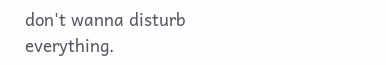don't wanna disturb everything.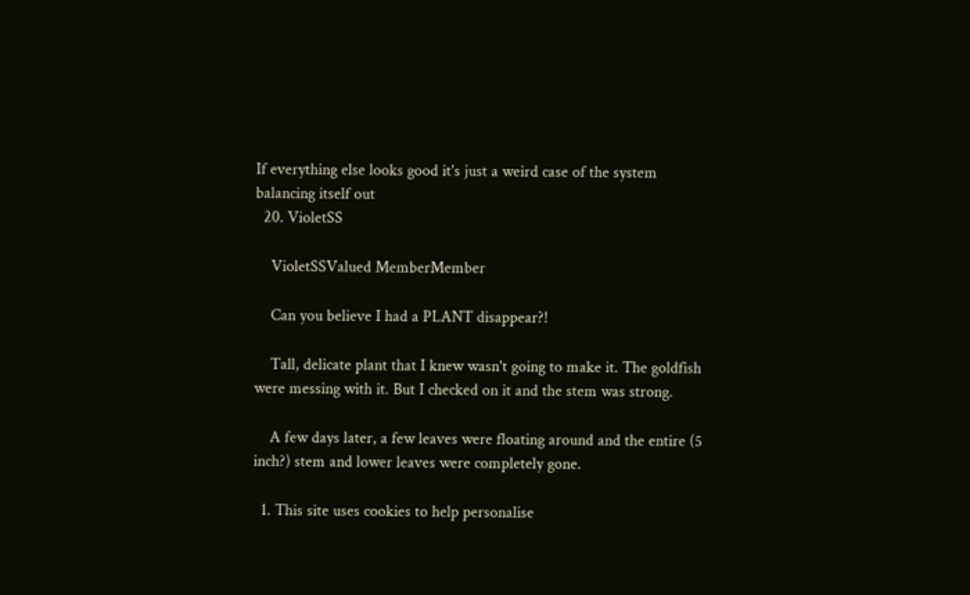If everything else looks good it's just a weird case of the system balancing itself out
  20. VioletSS

    VioletSSValued MemberMember

    Can you believe I had a PLANT disappear?!

    Tall, delicate plant that I knew wasn't going to make it. The goldfish were messing with it. But I checked on it and the stem was strong.

    A few days later, a few leaves were floating around and the entire (5 inch?) stem and lower leaves were completely gone.

  1. This site uses cookies to help personalise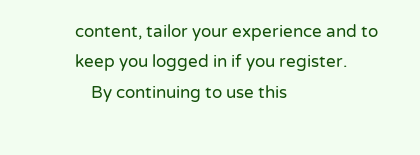content, tailor your experience and to keep you logged in if you register.
    By continuing to use this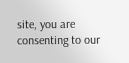site, you are consenting to our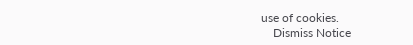use of cookies.
    Dismiss Notice